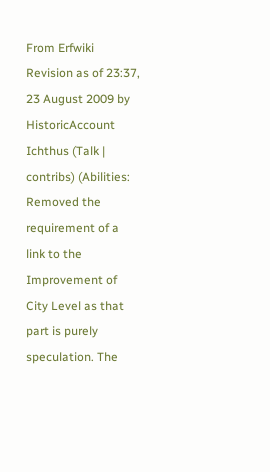From Erfwiki
Revision as of 23:37, 23 August 2009 by HistoricAccount Ichthus (Talk | contribs) (Abilities: Removed the requirement of a link to the Improvement of City Level as that part is purely speculation. The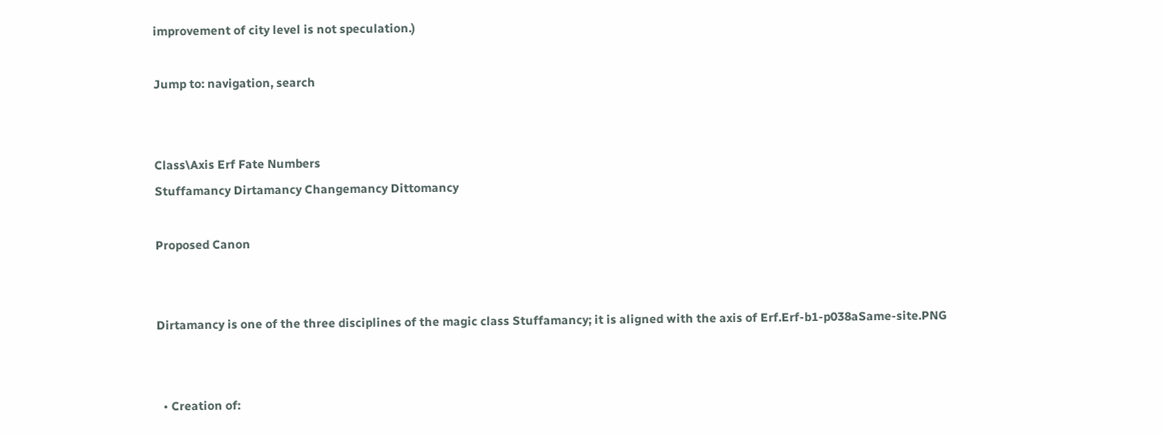improvement of city level is not speculation.)

Jump to: navigation, search


Class\Axis Erf Fate Numbers
Stuffamancy Dirtamancy Changemancy Dittomancy

Proposed Canon


Dirtamancy is one of the three disciplines of the magic class Stuffamancy; it is aligned with the axis of Erf.Erf-b1-p038aSame-site.PNG


  • Creation of: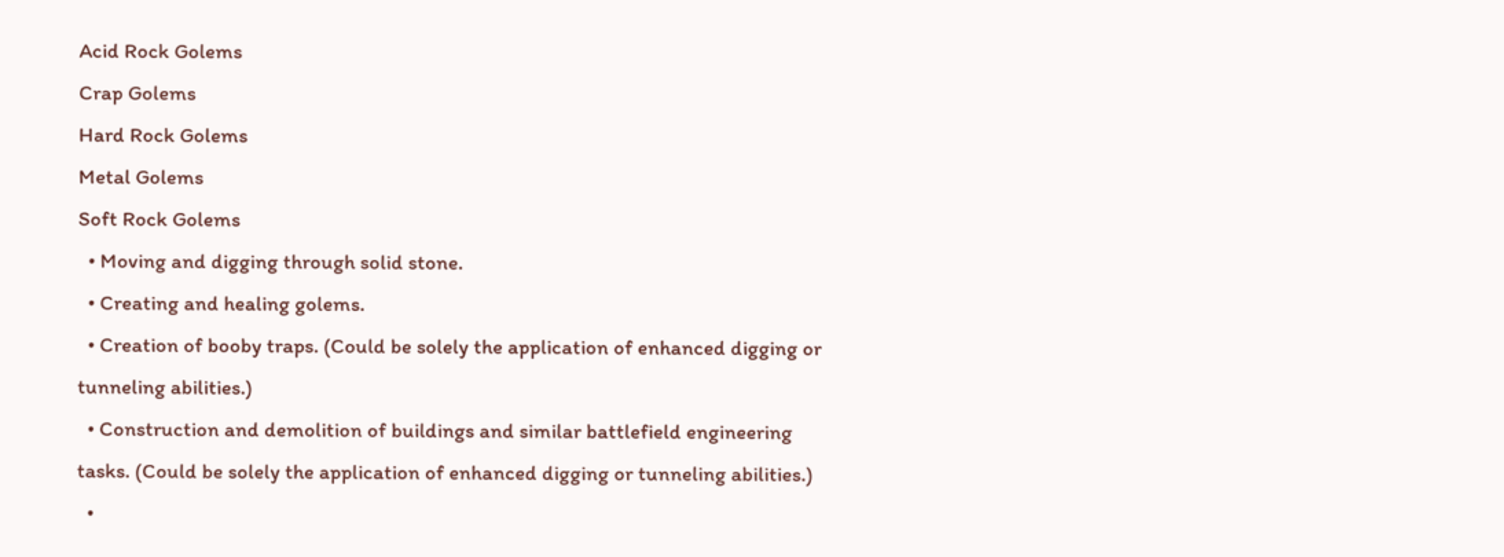Acid Rock Golems
Crap Golems
Hard Rock Golems
Metal Golems
Soft Rock Golems
  • Moving and digging through solid stone.
  • Creating and healing golems.
  • Creation of booby traps. (Could be solely the application of enhanced digging or tunneling abilities.)
  • Construction and demolition of buildings and similar battlefield engineering tasks. (Could be solely the application of enhanced digging or tunneling abilities.)
  •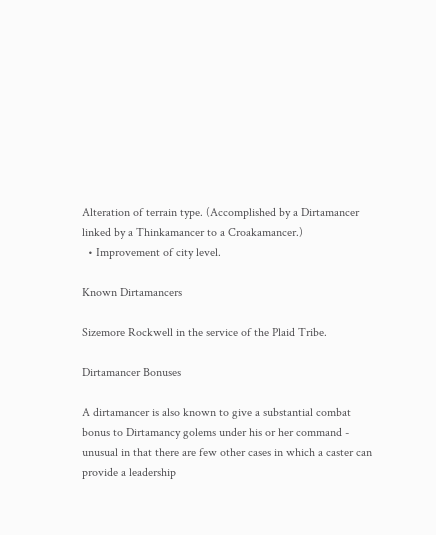Alteration of terrain type. (Accomplished by a Dirtamancer linked by a Thinkamancer to a Croakamancer.)
  • Improvement of city level.

Known Dirtamancers

Sizemore Rockwell in the service of the Plaid Tribe.

Dirtamancer Bonuses

A dirtamancer is also known to give a substantial combat bonus to Dirtamancy golems under his or her command - unusual in that there are few other cases in which a caster can provide a leadership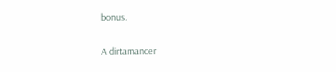bonus.

A dirtamancer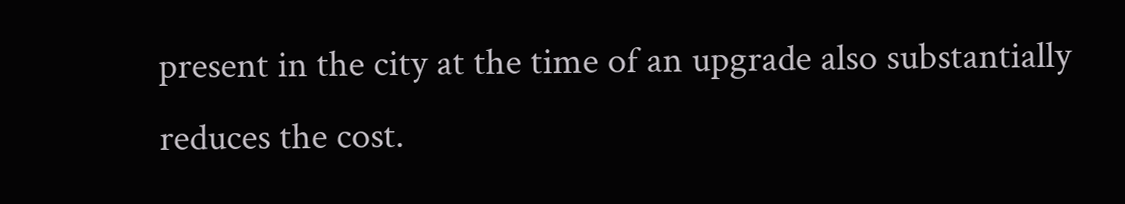present in the city at the time of an upgrade also substantially reduces the cost.